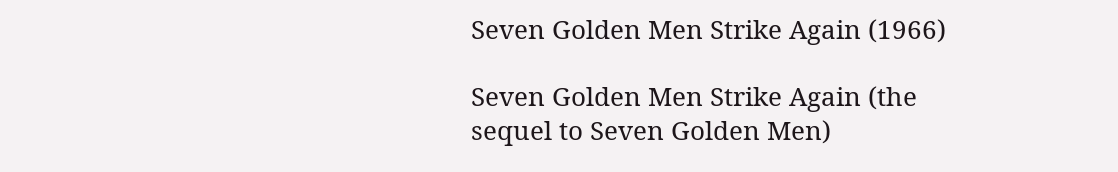Seven Golden Men Strike Again (1966)

Seven Golden Men Strike Again (the sequel to Seven Golden Men)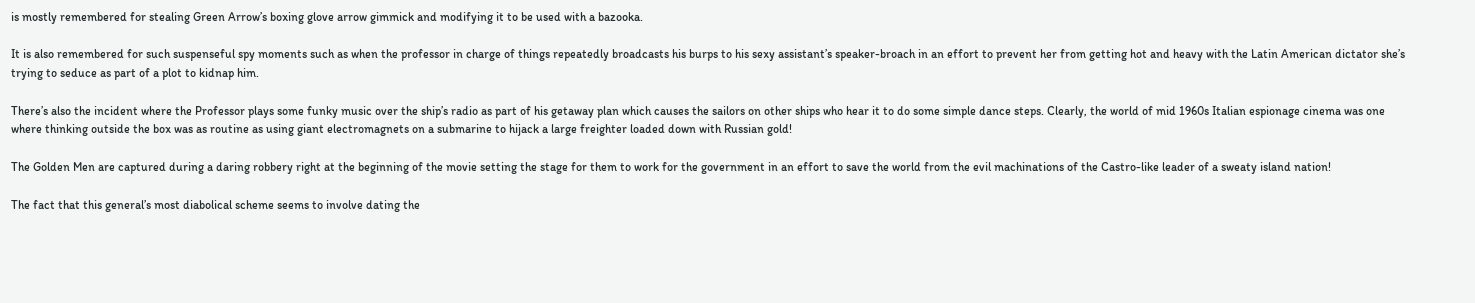is mostly remembered for stealing Green Arrow’s boxing glove arrow gimmick and modifying it to be used with a bazooka.

It is also remembered for such suspenseful spy moments such as when the professor in charge of things repeatedly broadcasts his burps to his sexy assistant’s speaker-broach in an effort to prevent her from getting hot and heavy with the Latin American dictator she’s trying to seduce as part of a plot to kidnap him.

There’s also the incident where the Professor plays some funky music over the ship’s radio as part of his getaway plan which causes the sailors on other ships who hear it to do some simple dance steps. Clearly, the world of mid 1960s Italian espionage cinema was one where thinking outside the box was as routine as using giant electromagnets on a submarine to hijack a large freighter loaded down with Russian gold!

The Golden Men are captured during a daring robbery right at the beginning of the movie setting the stage for them to work for the government in an effort to save the world from the evil machinations of the Castro-like leader of a sweaty island nation!

The fact that this general’s most diabolical scheme seems to involve dating the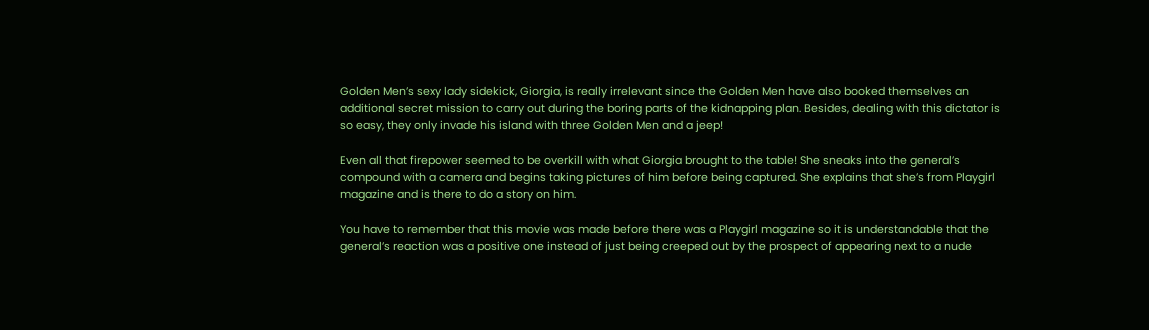Golden Men’s sexy lady sidekick, Giorgia, is really irrelevant since the Golden Men have also booked themselves an additional secret mission to carry out during the boring parts of the kidnapping plan. Besides, dealing with this dictator is so easy, they only invade his island with three Golden Men and a jeep!

Even all that firepower seemed to be overkill with what Giorgia brought to the table! She sneaks into the general’s compound with a camera and begins taking pictures of him before being captured. She explains that she’s from Playgirl magazine and is there to do a story on him.

You have to remember that this movie was made before there was a Playgirl magazine so it is understandable that the general’s reaction was a positive one instead of just being creeped out by the prospect of appearing next to a nude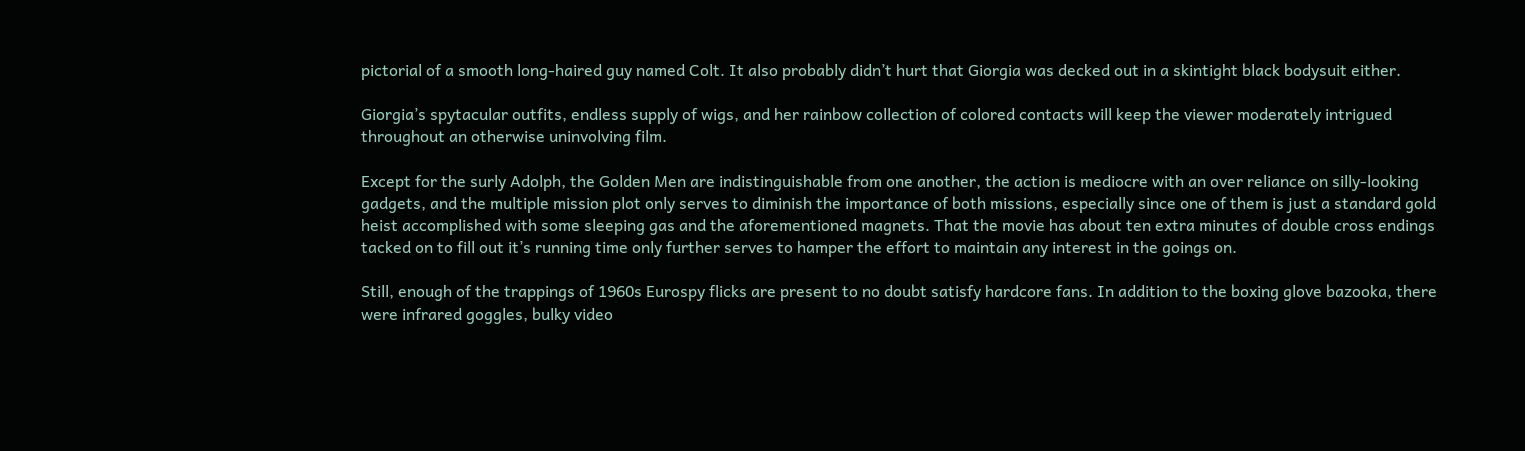pictorial of a smooth long-haired guy named Colt. It also probably didn’t hurt that Giorgia was decked out in a skintight black bodysuit either.

Giorgia’s spytacular outfits, endless supply of wigs, and her rainbow collection of colored contacts will keep the viewer moderately intrigued throughout an otherwise uninvolving film.

Except for the surly Adolph, the Golden Men are indistinguishable from one another, the action is mediocre with an over reliance on silly-looking gadgets, and the multiple mission plot only serves to diminish the importance of both missions, especially since one of them is just a standard gold heist accomplished with some sleeping gas and the aforementioned magnets. That the movie has about ten extra minutes of double cross endings tacked on to fill out it’s running time only further serves to hamper the effort to maintain any interest in the goings on.

Still, enough of the trappings of 1960s Eurospy flicks are present to no doubt satisfy hardcore fans. In addition to the boxing glove bazooka, there were infrared goggles, bulky video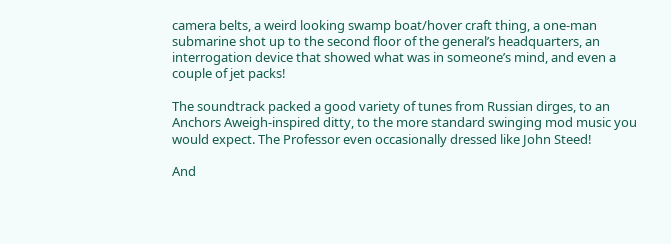camera belts, a weird looking swamp boat/hover craft thing, a one-man submarine shot up to the second floor of the general’s headquarters, an interrogation device that showed what was in someone’s mind, and even a couple of jet packs!

The soundtrack packed a good variety of tunes from Russian dirges, to an Anchors Aweigh-inspired ditty, to the more standard swinging mod music you would expect. The Professor even occasionally dressed like John Steed!

And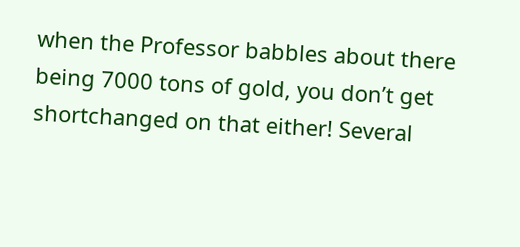when the Professor babbles about there being 7000 tons of gold, you don’t get shortchanged on that either! Several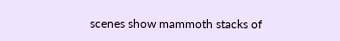scenes show mammoth stacks of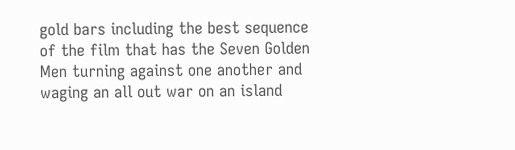gold bars including the best sequence of the film that has the Seven Golden Men turning against one another and waging an all out war on an island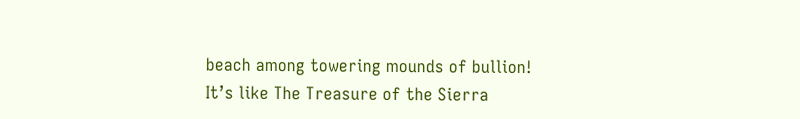beach among towering mounds of bullion! It’s like The Treasure of the Sierra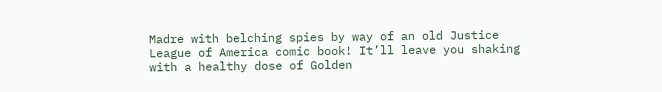Madre with belching spies by way of an old Justice League of America comic book! It’ll leave you shaking with a healthy dose of Golden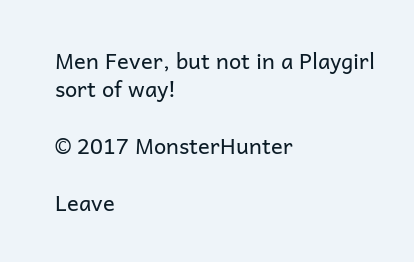Men Fever, but not in a Playgirl sort of way!

© 2017 MonsterHunter

Leave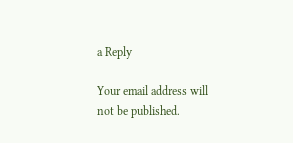a Reply

Your email address will not be published.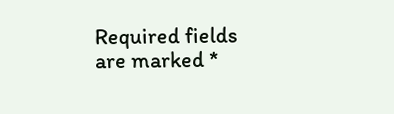Required fields are marked *